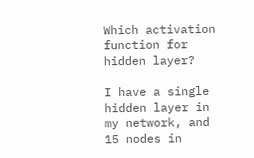Which activation function for hidden layer?

I have a single hidden layer in my network, and 15 nodes in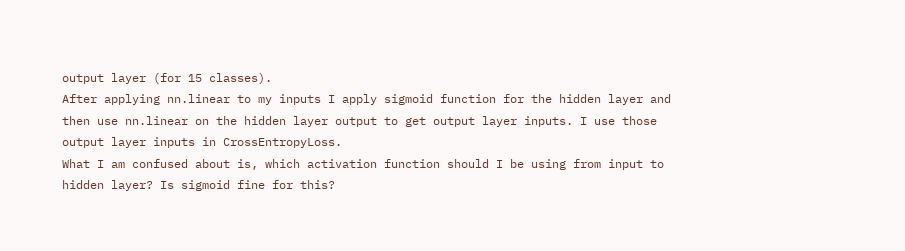output layer (for 15 classes).
After applying nn.linear to my inputs I apply sigmoid function for the hidden layer and then use nn.linear on the hidden layer output to get output layer inputs. I use those output layer inputs in CrossEntropyLoss.
What I am confused about is, which activation function should I be using from input to hidden layer? Is sigmoid fine for this?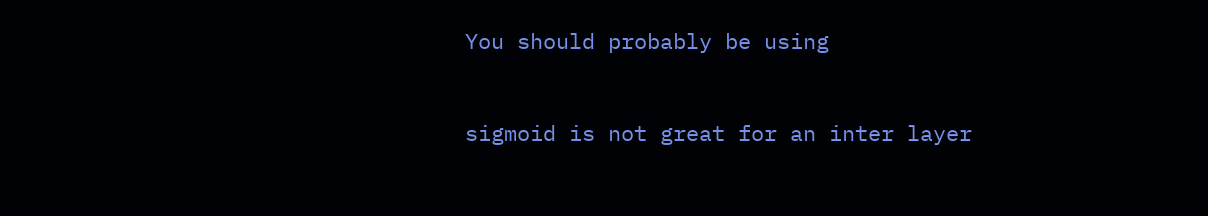You should probably be using


sigmoid is not great for an inter layer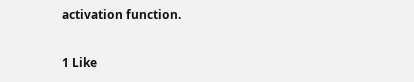activation function.

1 Like